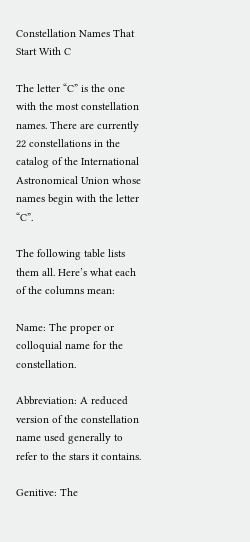Constellation Names That Start With C

The letter “C” is the one with the most constellation names. There are currently 22 constellations in the catalog of the International Astronomical Union whose names begin with the letter “C”.

The following table lists them all. Here’s what each of the columns mean:

Name: The proper or colloquial name for the constellation.

Abbreviation: A reduced version of the constellation name used generally to refer to the stars it contains.

Genitive: The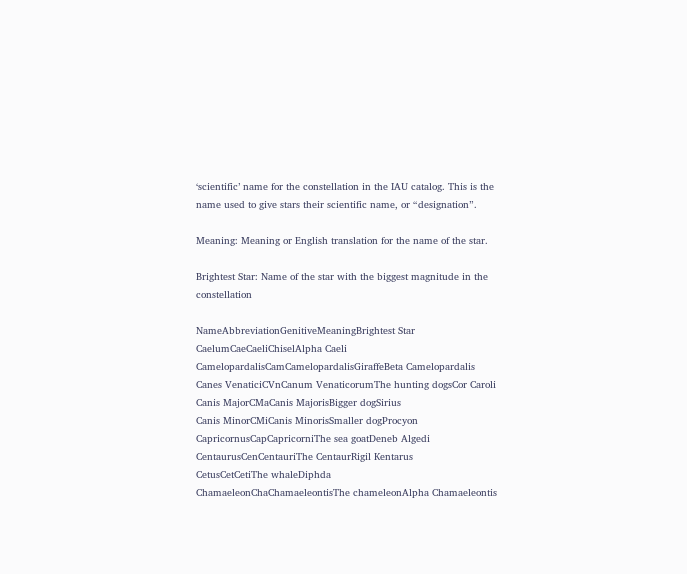‘scientific’ name for the constellation in the IAU catalog. This is the name used to give stars their scientific name, or “designation”.

Meaning: Meaning or English translation for the name of the star.

Brightest Star: Name of the star with the biggest magnitude in the constellation

NameAbbreviationGenitiveMeaningBrightest Star
CaelumCaeCaeliChiselAlpha Caeli
CamelopardalisCamCamelopardalisGiraffeBeta Camelopardalis
Canes VenaticiCVnCanum VenaticorumThe hunting dogsCor Caroli
Canis MajorCMaCanis MajorisBigger dogSirius
Canis MinorCMiCanis MinorisSmaller dogProcyon
CapricornusCapCapricorniThe sea goatDeneb Algedi
CentaurusCenCentauriThe CentaurRigil Kentarus
CetusCetCetiThe whaleDiphda
ChamaeleonChaChamaeleontisThe chameleonAlpha Chamaeleontis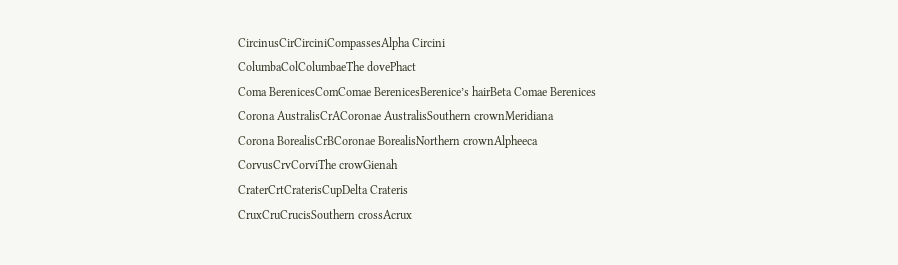CircinusCirCirciniCompassesAlpha Circini
ColumbaColColumbaeThe dovePhact
Coma BerenicesComComae BerenicesBerenice’s hairBeta Comae Berenices
Corona AustralisCrACoronae AustralisSouthern crownMeridiana
Corona BorealisCrBCoronae BorealisNorthern crownAlpheeca
CorvusCrvCorviThe crowGienah
CraterCrtCraterisCupDelta Crateris
CruxCruCrucisSouthern crossAcrux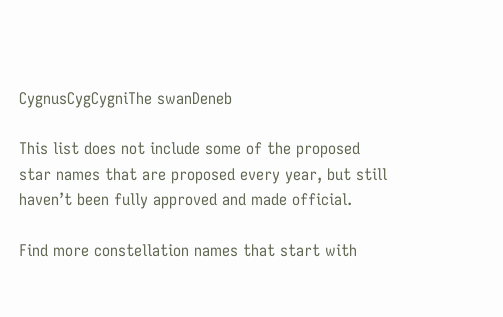CygnusCygCygniThe swanDeneb

This list does not include some of the proposed star names that are proposed every year, but still haven’t been fully approved and made official.

Find more constellation names that start with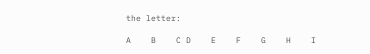the letter:

A    B    C D    E    F    G    H    I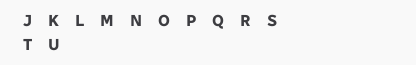J    K    L    M    N    O    P    Q    R    S    T    U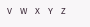V    W    X    Y    Z